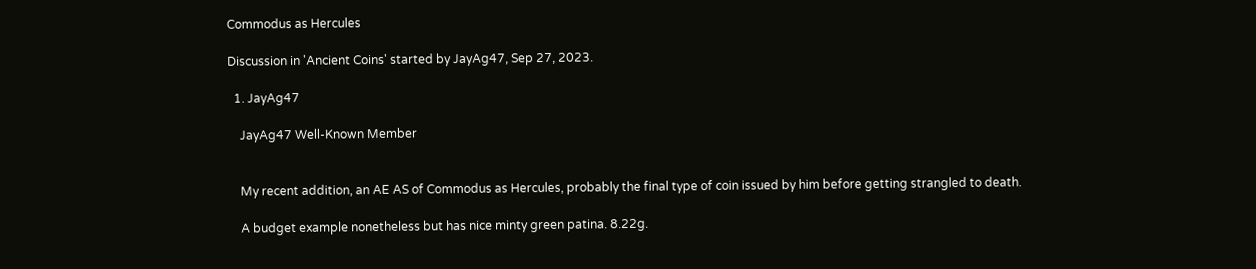Commodus as Hercules

Discussion in 'Ancient Coins' started by JayAg47, Sep 27, 2023.

  1. JayAg47

    JayAg47 Well-Known Member


    My recent addition, an AE AS of Commodus as Hercules, probably the final type of coin issued by him before getting strangled to death.

    A budget example nonetheless but has nice minty green patina. 8.22g.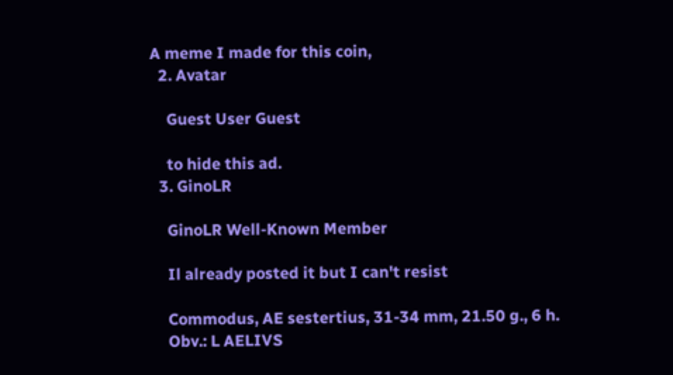A meme I made for this coin,
  2. Avatar

    Guest User Guest

    to hide this ad.
  3. GinoLR

    GinoLR Well-Known Member

    Il already posted it but I can't resist

    Commodus, AE sestertius, 31-34 mm, 21.50 g., 6 h.
    Obv.: L AELIVS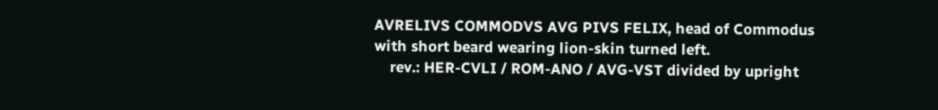AVRELIVS COMMODVS AVG PIVS FELIX, head of Commodus with short beard wearing lion-skin turned left.
    rev.: HER-CVLI / ROM-ANO / AVG-VST divided by upright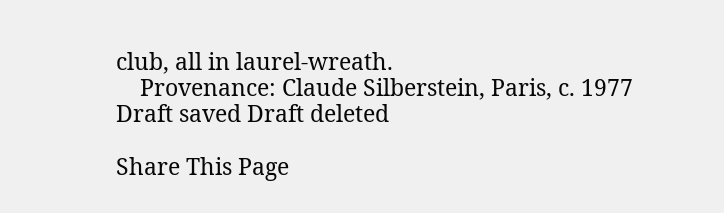club, all in laurel-wreath.
    Provenance: Claude Silberstein, Paris, c. 1977
Draft saved Draft deleted

Share This Page